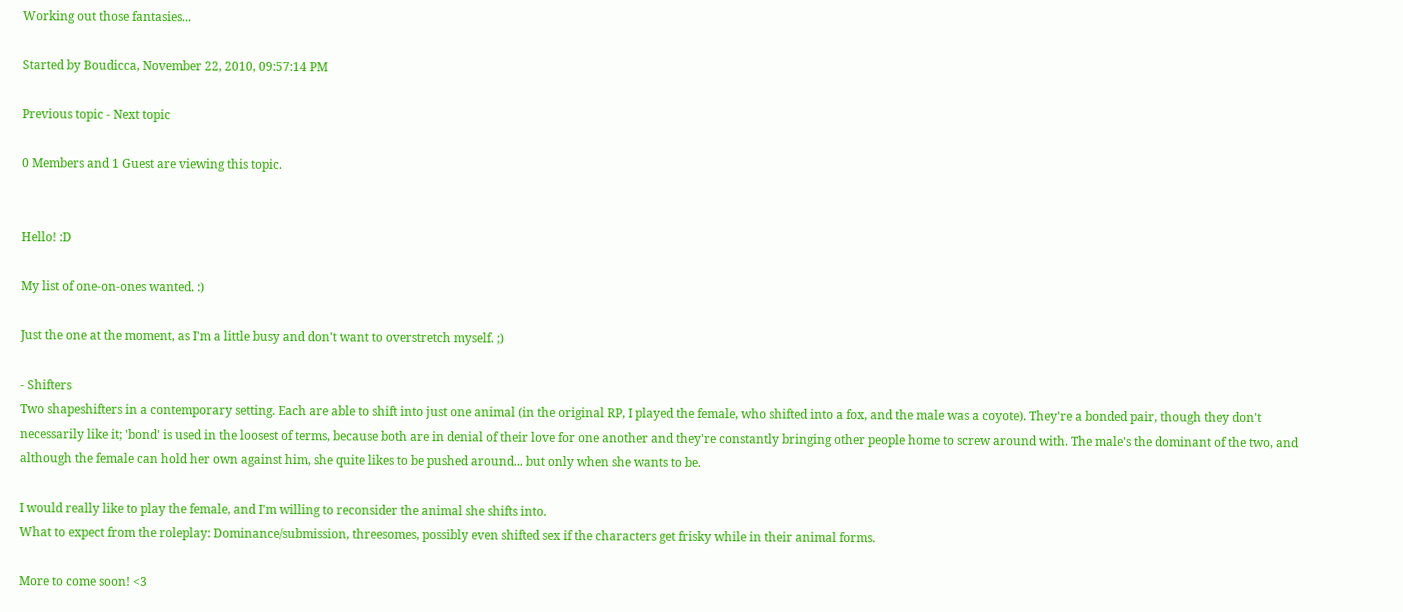Working out those fantasies...

Started by Boudicca, November 22, 2010, 09:57:14 PM

Previous topic - Next topic

0 Members and 1 Guest are viewing this topic.


Hello! :D

My list of one-on-ones wanted. :)

Just the one at the moment, as I'm a little busy and don't want to overstretch myself. ;)

- Shifters
Two shapeshifters in a contemporary setting. Each are able to shift into just one animal (in the original RP, I played the female, who shifted into a fox, and the male was a coyote). They're a bonded pair, though they don't necessarily like it; 'bond' is used in the loosest of terms, because both are in denial of their love for one another and they're constantly bringing other people home to screw around with. The male's the dominant of the two, and although the female can hold her own against him, she quite likes to be pushed around... but only when she wants to be.

I would really like to play the female, and I'm willing to reconsider the animal she shifts into.
What to expect from the roleplay: Dominance/submission, threesomes, possibly even shifted sex if the characters get frisky while in their animal forms.

More to come soon! <3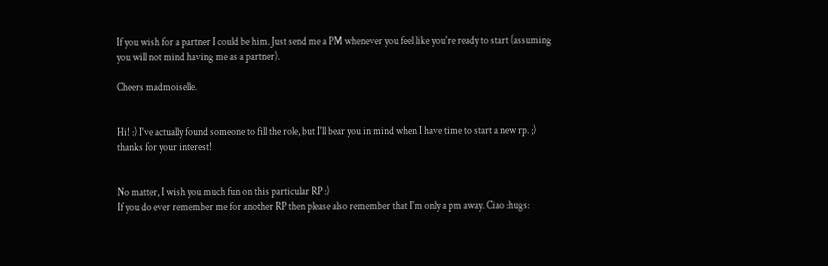If you wish for a partner I could be him. Just send me a PM whenever you feel like you're ready to start (assuming you will not mind having me as a partner).

Cheers madmoiselle.


Hi! :) I've actually found someone to fill the role, but I'll bear you in mind when I have time to start a new rp. ;) thanks for your interest!


No matter, I wish you much fun on this particular RP :)
If you do ever remember me for another RP then please also remember that I'm only a pm away. Ciao :hugs: